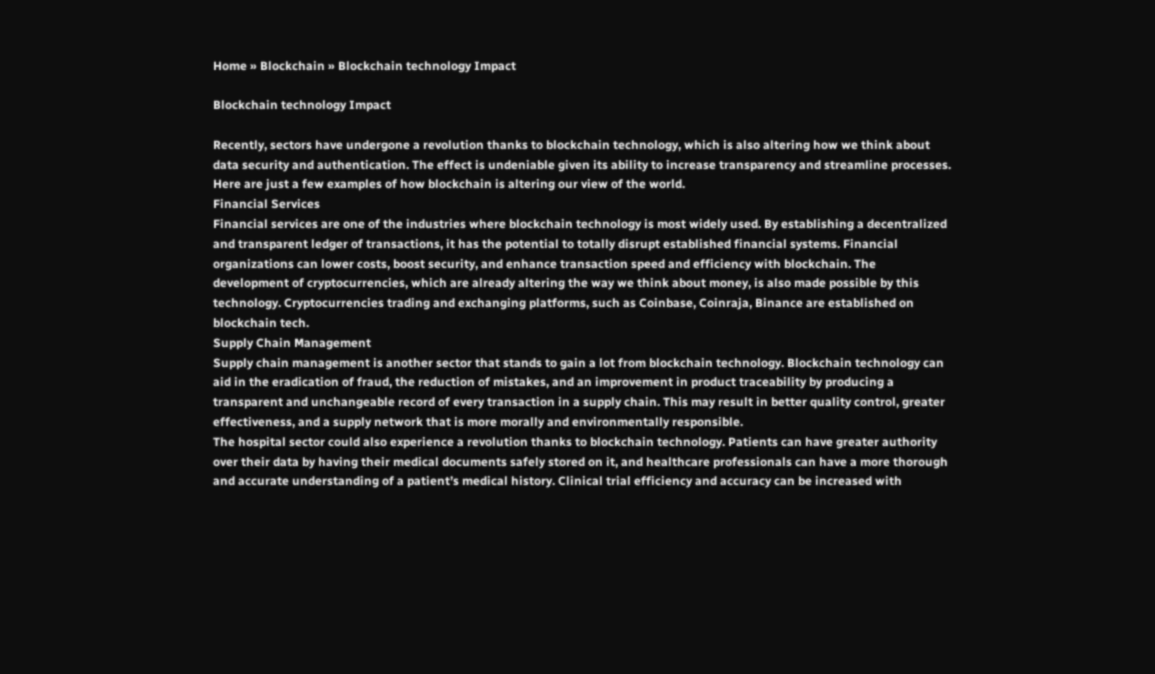Home » Blockchain » Blockchain technology Impact

Blockchain technology Impact

Recently, sectors have undergone a revolution thanks to blockchain technology, which is also altering how we think about data security and authentication. The effect is undeniable given its ability to increase transparency and streamline processes. Here are just a few examples of how blockchain is altering our view of the world.
Financial Services
Financial services are one of the industries where blockchain technology is most widely used. By establishing a decentralized and transparent ledger of transactions, it has the potential to totally disrupt established financial systems. Financial organizations can lower costs, boost security, and enhance transaction speed and efficiency with blockchain. The development of cryptocurrencies, which are already altering the way we think about money, is also made possible by this technology. Cryptocurrencies trading and exchanging platforms, such as Coinbase, Coinraja, Binance are established on blockchain tech.
Supply Chain Management
Supply chain management is another sector that stands to gain a lot from blockchain technology. Blockchain technology can aid in the eradication of fraud, the reduction of mistakes, and an improvement in product traceability by producing a transparent and unchangeable record of every transaction in a supply chain. This may result in better quality control, greater effectiveness, and a supply network that is more morally and environmentally responsible.
The hospital sector could also experience a revolution thanks to blockchain technology. Patients can have greater authority over their data by having their medical documents safely stored on it, and healthcare professionals can have a more thorough and accurate understanding of a patient’s medical history. Clinical trial efficiency and accuracy can be increased with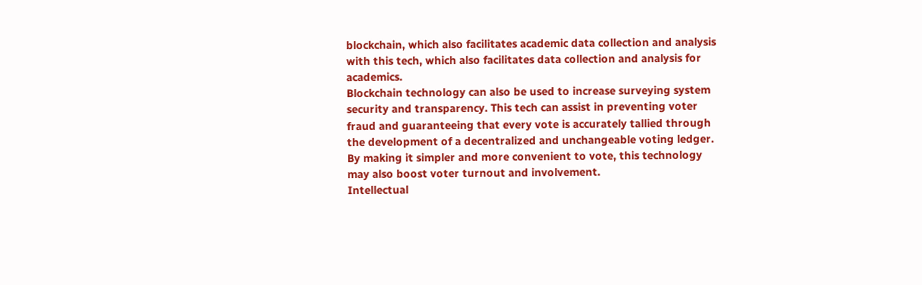blockchain, which also facilitates academic data collection and analysis with this tech, which also facilitates data collection and analysis for academics.
Blockchain technology can also be used to increase surveying system security and transparency. This tech can assist in preventing voter fraud and guaranteeing that every vote is accurately tallied through the development of a decentralized and unchangeable voting ledger. By making it simpler and more convenient to vote, this technology may also boost voter turnout and involvement.
Intellectual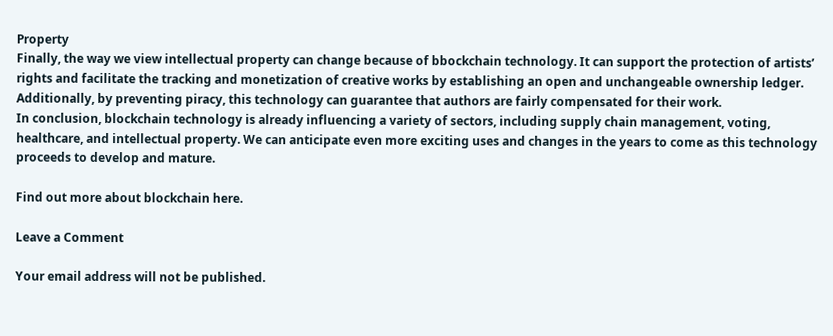Property
Finally, the way we view intellectual property can change because of bbockchain technology. It can support the protection of artists’ rights and facilitate the tracking and monetization of creative works by establishing an open and unchangeable ownership ledger. Additionally, by preventing piracy, this technology can guarantee that authors are fairly compensated for their work.
In conclusion, blockchain technology is already influencing a variety of sectors, including supply chain management, voting, healthcare, and intellectual property. We can anticipate even more exciting uses and changes in the years to come as this technology proceeds to develop and mature.

Find out more about blockchain here.

Leave a Comment

Your email address will not be published.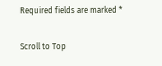Required fields are marked *

Scroll to Top